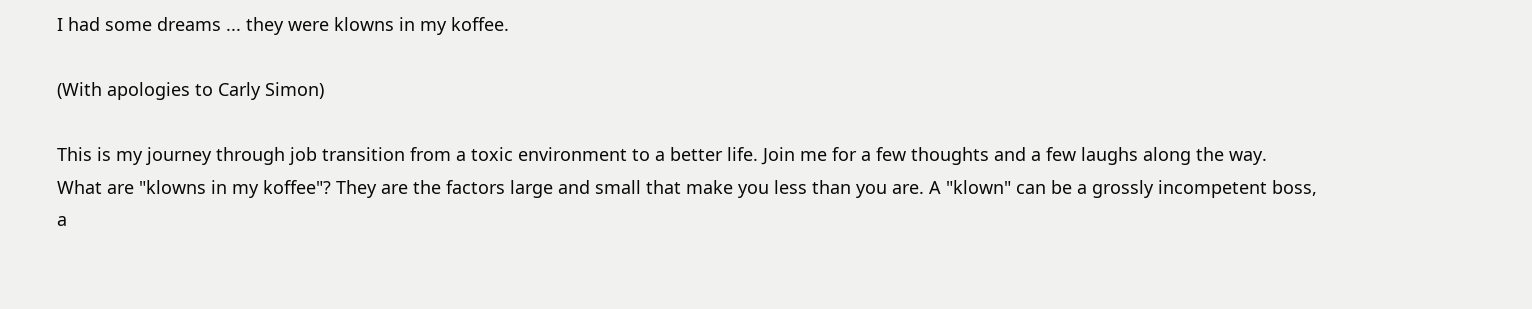I had some dreams ... they were klowns in my koffee.

(With apologies to Carly Simon)

This is my journey through job transition from a toxic environment to a better life. Join me for a few thoughts and a few laughs along the way.
What are "klowns in my koffee"? They are the factors large and small that make you less than you are. A "klown" can be a grossly incompetent boss,
a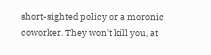short-sighted policy or a moronic coworker. They won't kill you, at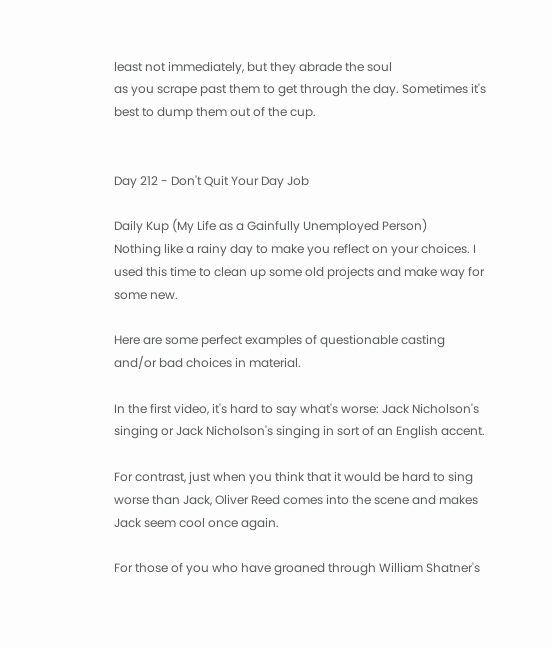least not immediately, but they abrade the soul
as you scrape past them to get through the day. Sometimes it's best to dump them out of the cup.


Day 212 - Don't Quit Your Day Job

Daily Kup (My Life as a Gainfully Unemployed Person)
Nothing like a rainy day to make you reflect on your choices. I used this time to clean up some old projects and make way for some new.

Here are some perfect examples of questionable casting and/or bad choices in material.

In the first video, it's hard to say what's worse: Jack Nicholson's singing or Jack Nicholson's singing in sort of an English accent.

For contrast, just when you think that it would be hard to sing worse than Jack, Oliver Reed comes into the scene and makes Jack seem cool once again.

For those of you who have groaned through William Shatner's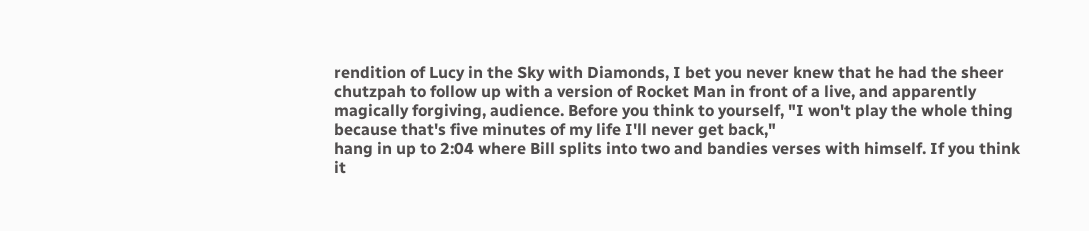rendition of Lucy in the Sky with Diamonds, I bet you never knew that he had the sheer chutzpah to follow up with a version of Rocket Man in front of a live, and apparently magically forgiving, audience. Before you think to yourself, "I won't play the whole thing because that's five minutes of my life I'll never get back,"
hang in up to 2:04 where Bill splits into two and bandies verses with himself. If you think it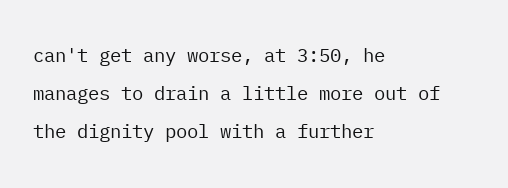can't get any worse, at 3:50, he manages to drain a little more out of the dignity pool with a further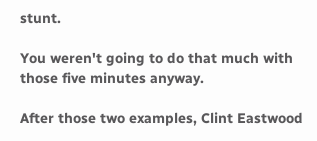stunt.

You weren't going to do that much with those five minutes anyway.

After those two examples, Clint Eastwood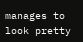manages to look pretty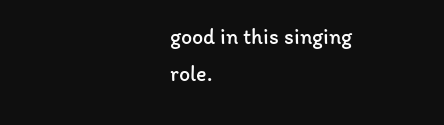good in this singing role.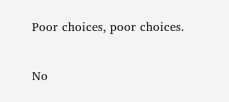Poor choices, poor choices.

No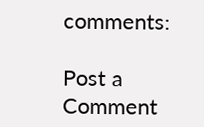comments:

Post a Comment